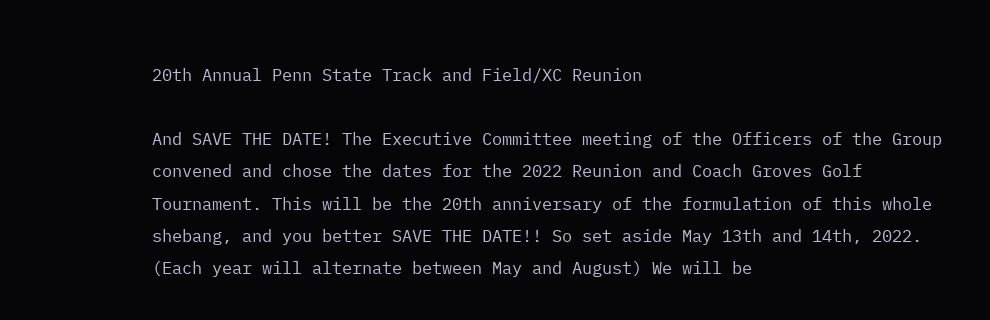20th Annual Penn State Track and Field/XC Reunion

And SAVE THE DATE! The Executive Committee meeting of the Officers of the Group convened and chose the dates for the 2022 Reunion and Coach Groves Golf Tournament. This will be the 20th anniversary of the formulation of this whole shebang, and you better SAVE THE DATE!! So set aside May 13th and 14th, 2022. (Each year will alternate between May and August) We will be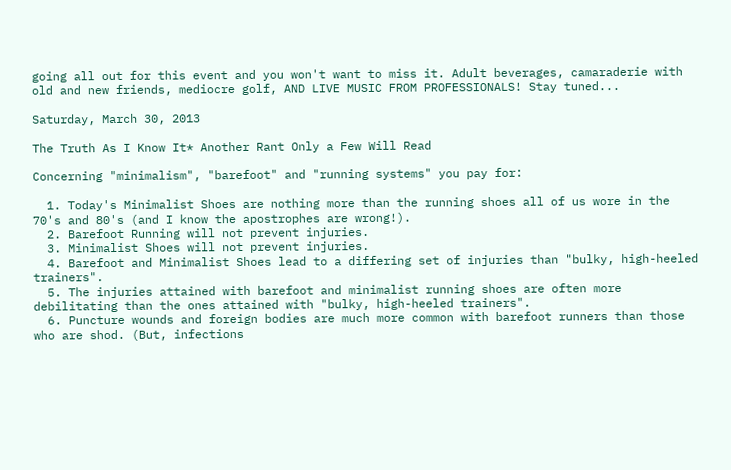going all out for this event and you won't want to miss it. Adult beverages, camaraderie with old and new friends, mediocre golf, AND LIVE MUSIC FROM PROFESSIONALS! Stay tuned...

Saturday, March 30, 2013

The Truth As I Know It* Another Rant Only a Few Will Read

Concerning "minimalism", "barefoot" and "running systems" you pay for:

  1. Today's Minimalist Shoes are nothing more than the running shoes all of us wore in the 70's and 80's (and I know the apostrophes are wrong!).
  2. Barefoot Running will not prevent injuries.
  3. Minimalist Shoes will not prevent injuries.
  4. Barefoot and Minimalist Shoes lead to a differing set of injuries than "bulky, high-heeled trainers".
  5. The injuries attained with barefoot and minimalist running shoes are often more debilitating than the ones attained with "bulky, high-heeled trainers".
  6. Puncture wounds and foreign bodies are much more common with barefoot runners than those who are shod. (But, infections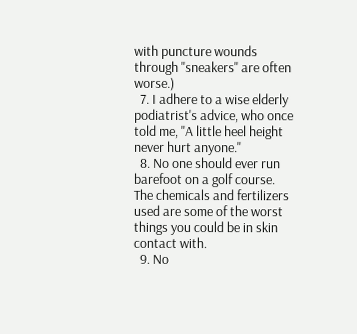with puncture wounds through "sneakers" are often worse.)
  7. I adhere to a wise elderly podiatrist's advice, who once told me, "A little heel height never hurt anyone."
  8. No one should ever run barefoot on a golf course.  The chemicals and fertilizers used are some of the worst things you could be in skin contact with.
  9. No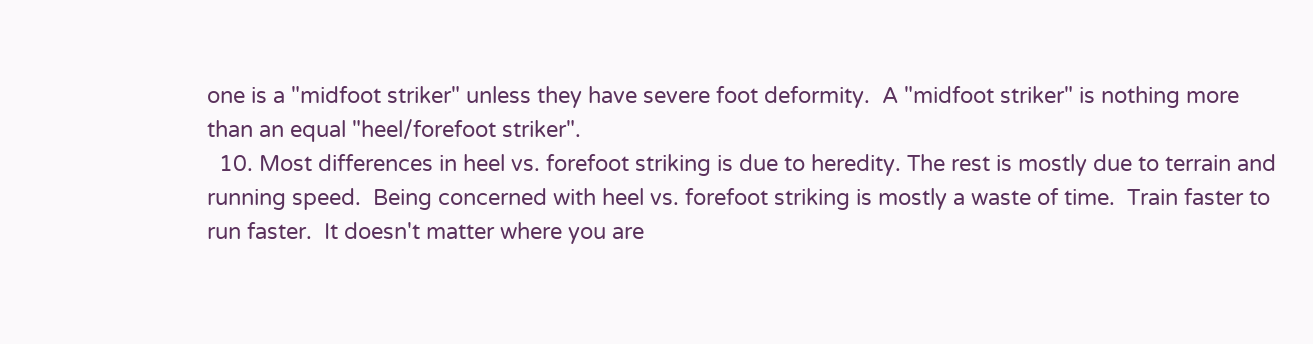one is a "midfoot striker" unless they have severe foot deformity.  A "midfoot striker" is nothing more than an equal "heel/forefoot striker".
  10. Most differences in heel vs. forefoot striking is due to heredity. The rest is mostly due to terrain and running speed.  Being concerned with heel vs. forefoot striking is mostly a waste of time.  Train faster to run faster.  It doesn't matter where you are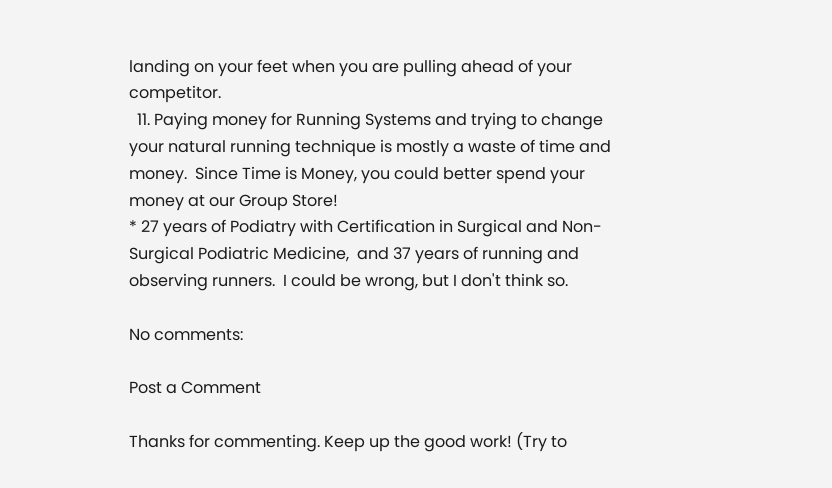landing on your feet when you are pulling ahead of your competitor.
  11. Paying money for Running Systems and trying to change your natural running technique is mostly a waste of time and money.  Since Time is Money, you could better spend your money at our Group Store!
* 27 years of Podiatry with Certification in Surgical and Non-Surgical Podiatric Medicine,  and 37 years of running and observing runners.  I could be wrong, but I don't think so.

No comments:

Post a Comment

Thanks for commenting. Keep up the good work! (Try to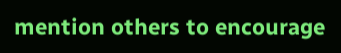mention others to encourage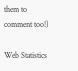them to comment too!)

Web Statistics